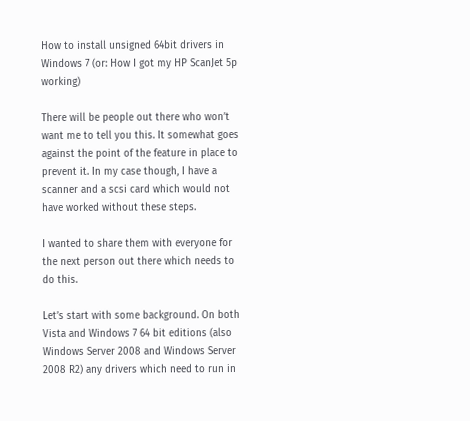How to install unsigned 64bit drivers in Windows 7 (or: How I got my HP ScanJet 5p working)

There will be people out there who won’t want me to tell you this. It somewhat goes against the point of the feature in place to prevent it. In my case though, I have a scanner and a scsi card which would not have worked without these steps.

I wanted to share them with everyone for the next person out there which needs to do this.

Let’s start with some background. On both Vista and Windows 7 64 bit editions (also Windows Server 2008 and Windows Server 2008 R2) any drivers which need to run in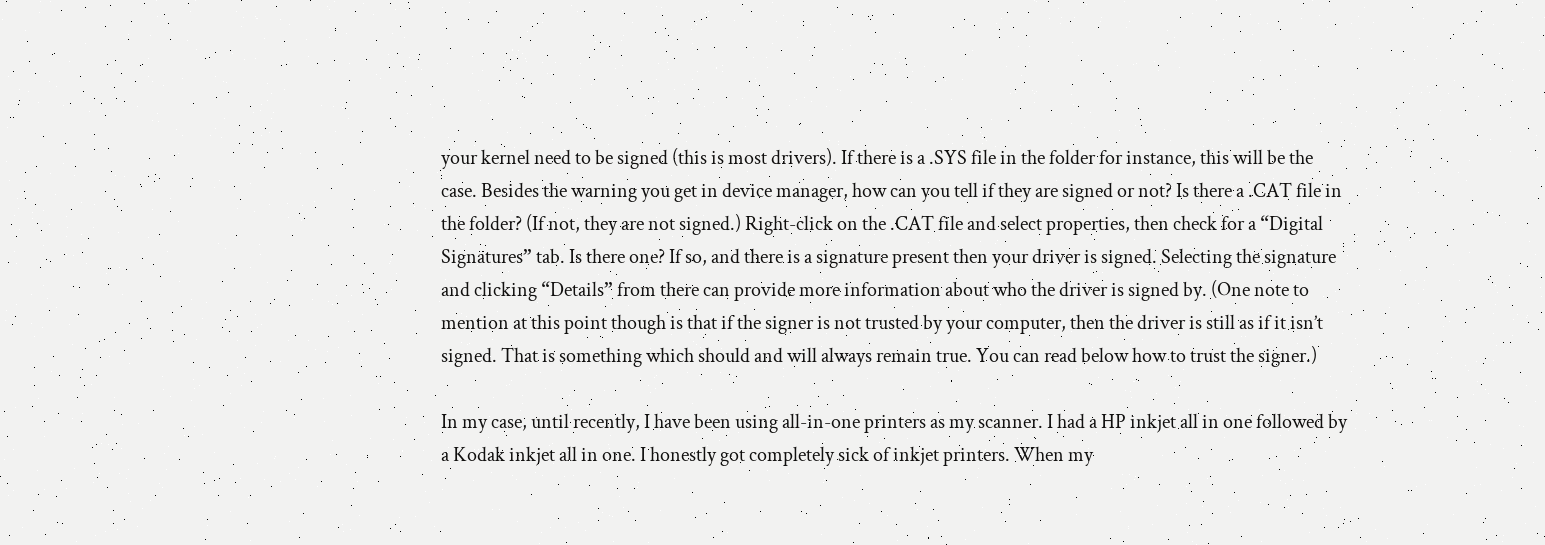your kernel need to be signed (this is most drivers). If there is a .SYS file in the folder for instance, this will be the case. Besides the warning you get in device manager, how can you tell if they are signed or not? Is there a .CAT file in the folder? (If not, they are not signed.) Right-click on the .CAT file and select properties, then check for a “Digital Signatures” tab. Is there one? If so, and there is a signature present then your driver is signed. Selecting the signature and clicking “Details” from there can provide more information about who the driver is signed by. (One note to mention at this point though is that if the signer is not trusted by your computer, then the driver is still as if it isn’t signed. That is something which should and will always remain true. You can read below how to trust the signer.)

In my case, until recently, I have been using all-in-one printers as my scanner. I had a HP inkjet all in one followed by a Kodak inkjet all in one. I honestly got completely sick of inkjet printers. When my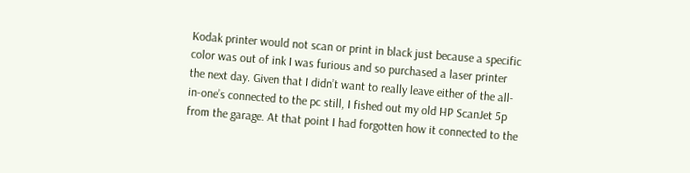Kodak printer would not scan or print in black just because a specific color was out of ink I was furious and so purchased a laser printer the next day. Given that I didn’t want to really leave either of the all-in-one’s connected to the pc still, I fished out my old HP ScanJet 5p from the garage. At that point I had forgotten how it connected to the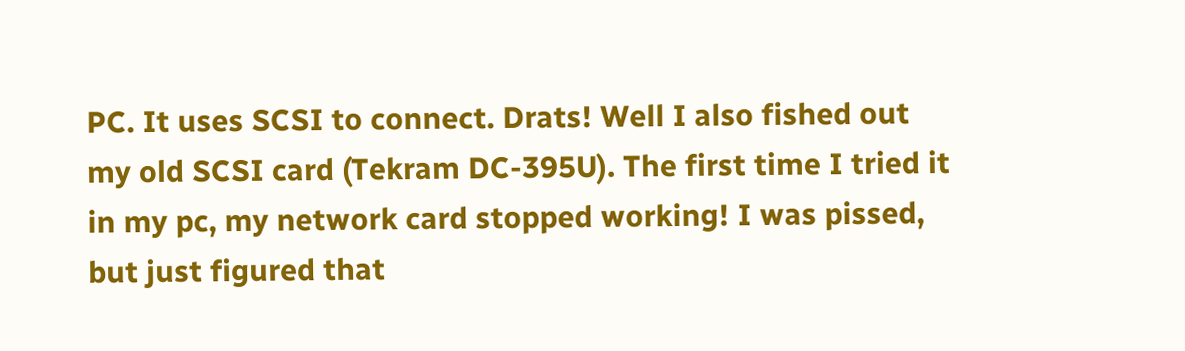PC. It uses SCSI to connect. Drats! Well I also fished out my old SCSI card (Tekram DC-395U). The first time I tried it in my pc, my network card stopped working! I was pissed, but just figured that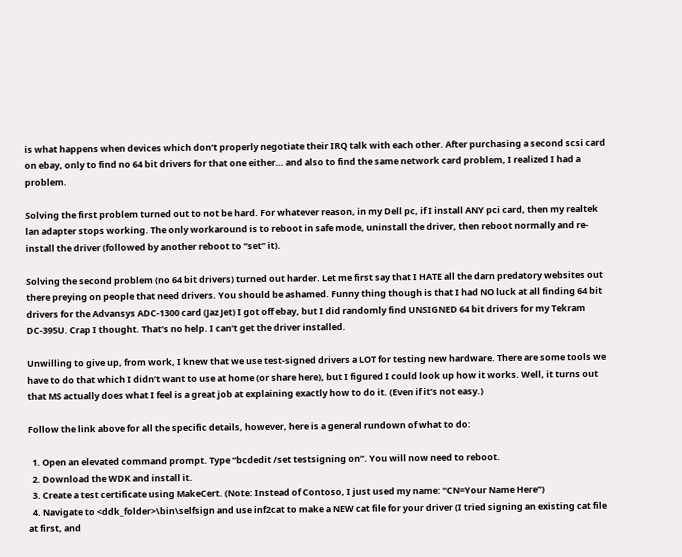is what happens when devices which don’t properly negotiate their IRQ talk with each other. After purchasing a second scsi card on ebay, only to find no 64 bit drivers for that one either… and also to find the same network card problem, I realized I had a problem.

Solving the first problem turned out to not be hard. For whatever reason, in my Dell pc, if I install ANY pci card, then my realtek lan adapter stops working. The only workaround is to reboot in safe mode, uninstall the driver, then reboot normally and re-install the driver (followed by another reboot to “set” it).

Solving the second problem (no 64 bit drivers) turned out harder. Let me first say that I HATE all the darn predatory websites out there preying on people that need drivers. You should be ashamed. Funny thing though is that I had NO luck at all finding 64 bit drivers for the Advansys ADC-1300 card (Jaz Jet) I got off ebay, but I did randomly find UNSIGNED 64 bit drivers for my Tekram DC-395U. Crap I thought. That’s no help. I can’t get the driver installed.

Unwilling to give up, from work, I knew that we use test-signed drivers a LOT for testing new hardware. There are some tools we have to do that which I didn’t want to use at home (or share here), but I figured I could look up how it works. Well, it turns out that MS actually does what I feel is a great job at explaining exactly how to do it. (Even if it’s not easy.)

Follow the link above for all the specific details, however, here is a general rundown of what to do:

  1. Open an elevated command prompt. Type “bcdedit /set testsigning on”. You will now need to reboot.
  2. Download the WDK and install it.
  3. Create a test certificate using MakeCert. (Note: Instead of Contoso, I just used my name: “CN=Your Name Here”)
  4. Navigate to <ddk_folder>\bin\selfsign and use inf2cat to make a NEW cat file for your driver (I tried signing an existing cat file at first, and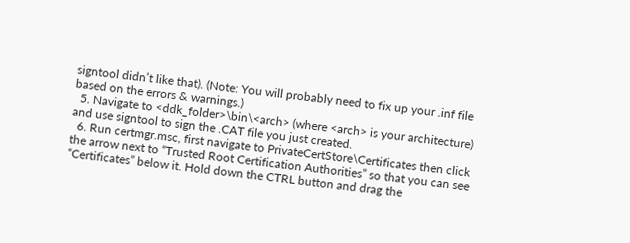signtool didn’t like that). (Note: You will probably need to fix up your .inf file based on the errors & warnings.)
  5. Navigate to <ddk_folder>\bin\<arch> (where <arch> is your architecture) and use signtool to sign the .CAT file you just created.
  6. Run certmgr.msc, first navigate to PrivateCertStore\Certificates then click the arrow next to “Trusted Root Certification Authorities” so that you can see “Certificates” below it. Hold down the CTRL button and drag the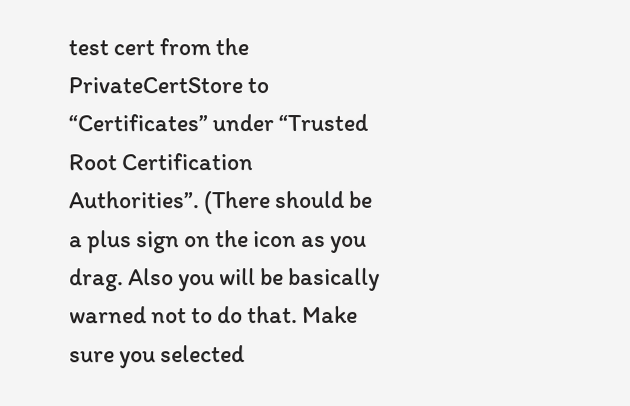test cert from the PrivateCertStore to “Certificates” under “Trusted Root Certification Authorities”. (There should be a plus sign on the icon as you drag. Also you will be basically warned not to do that. Make sure you selected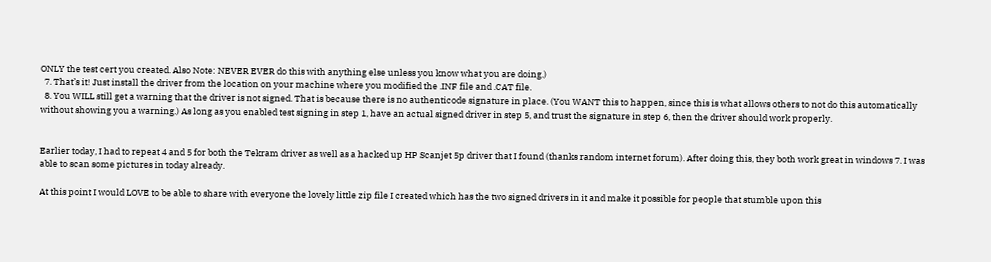ONLY the test cert you created. Also Note: NEVER EVER do this with anything else unless you know what you are doing.)
  7. That’s it! Just install the driver from the location on your machine where you modified the .INF file and .CAT file.
  8. You WILL still get a warning that the driver is not signed. That is because there is no authenticode signature in place. (You WANT this to happen, since this is what allows others to not do this automatically without showing you a warning.) As long as you enabled test signing in step 1, have an actual signed driver in step 5, and trust the signature in step 6, then the driver should work properly.


Earlier today, I had to repeat 4 and 5 for both the Tekram driver as well as a hacked up HP Scanjet 5p driver that I found (thanks random internet forum). After doing this, they both work great in windows 7. I was able to scan some pictures in today already.

At this point I would LOVE to be able to share with everyone the lovely little zip file I created which has the two signed drivers in it and make it possible for people that stumble upon this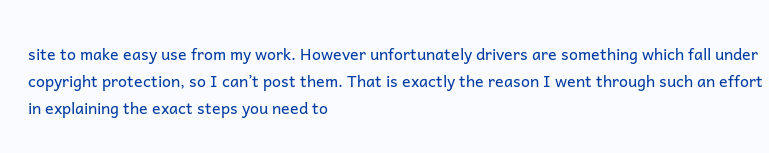site to make easy use from my work. However unfortunately drivers are something which fall under copyright protection, so I can’t post them. That is exactly the reason I went through such an effort in explaining the exact steps you need to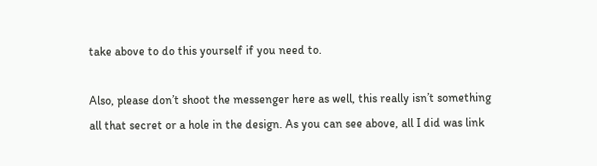take above to do this yourself if you need to.

Also, please don’t shoot the messenger here as well, this really isn’t something all that secret or a hole in the design. As you can see above, all I did was link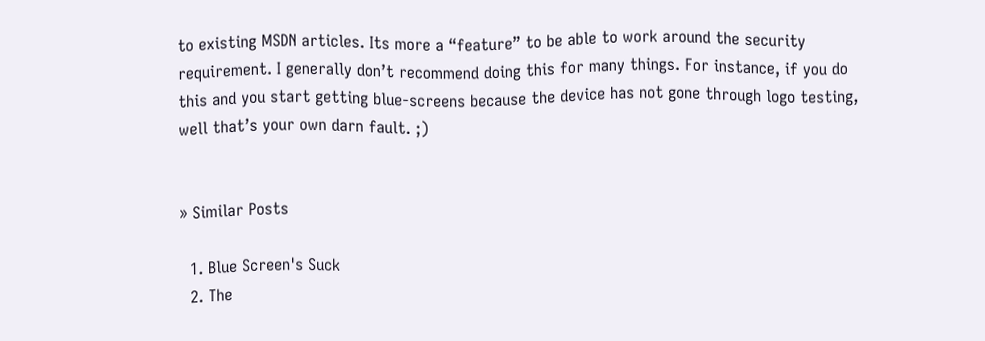to existing MSDN articles. Its more a “feature” to be able to work around the security requirement. I generally don’t recommend doing this for many things. For instance, if you do this and you start getting blue-screens because the device has not gone through logo testing, well that’s your own darn fault. ;)


» Similar Posts

  1. Blue Screen's Suck
  2. The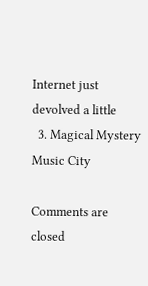Internet just devolved a little
  3. Magical Mystery Music City

Comments are closed